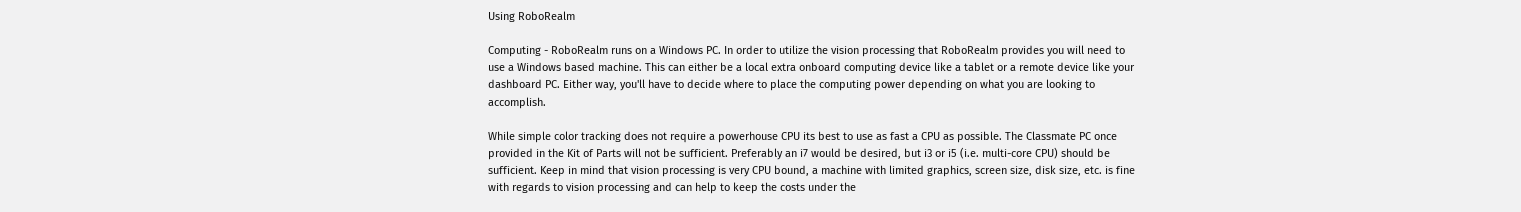Using RoboRealm

Computing - RoboRealm runs on a Windows PC. In order to utilize the vision processing that RoboRealm provides you will need to use a Windows based machine. This can either be a local extra onboard computing device like a tablet or a remote device like your dashboard PC. Either way, you'll have to decide where to place the computing power depending on what you are looking to accomplish.

While simple color tracking does not require a powerhouse CPU its best to use as fast a CPU as possible. The Classmate PC once provided in the Kit of Parts will not be sufficient. Preferably an i7 would be desired, but i3 or i5 (i.e. multi-core CPU) should be sufficient. Keep in mind that vision processing is very CPU bound, a machine with limited graphics, screen size, disk size, etc. is fine with regards to vision processing and can help to keep the costs under the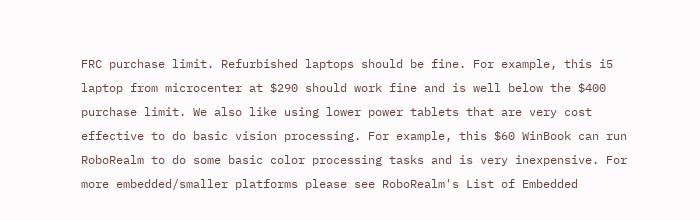FRC purchase limit. Refurbished laptops should be fine. For example, this i5 laptop from microcenter at $290 should work fine and is well below the $400 purchase limit. We also like using lower power tablets that are very cost effective to do basic vision processing. For example, this $60 WinBook can run RoboRealm to do some basic color processing tasks and is very inexpensive. For more embedded/smaller platforms please see RoboRealm's List of Embedded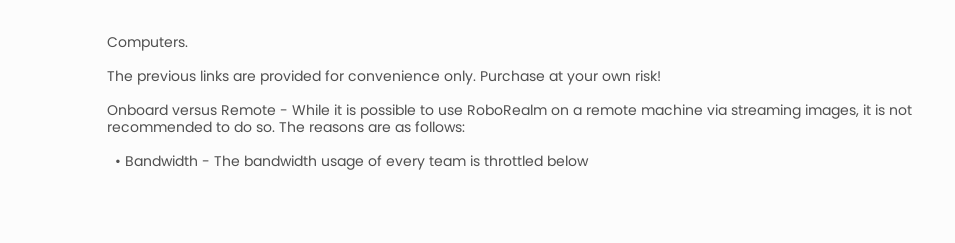Computers.

The previous links are provided for convenience only. Purchase at your own risk!

Onboard versus Remote - While it is possible to use RoboRealm on a remote machine via streaming images, it is not recommended to do so. The reasons are as follows:

  • Bandwidth - The bandwidth usage of every team is throttled below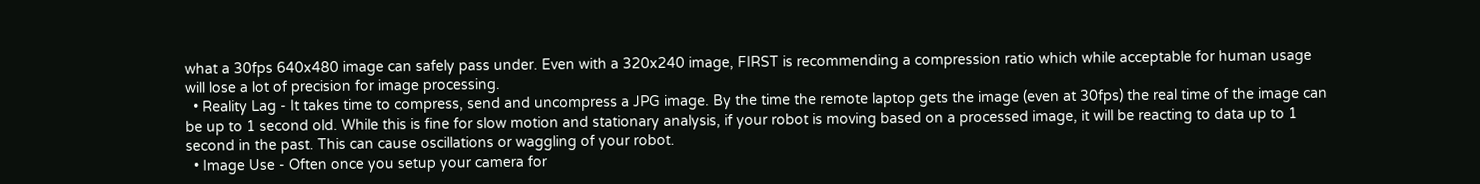what a 30fps 640x480 image can safely pass under. Even with a 320x240 image, FIRST is recommending a compression ratio which while acceptable for human usage will lose a lot of precision for image processing.
  • Reality Lag - It takes time to compress, send and uncompress a JPG image. By the time the remote laptop gets the image (even at 30fps) the real time of the image can be up to 1 second old. While this is fine for slow motion and stationary analysis, if your robot is moving based on a processed image, it will be reacting to data up to 1 second in the past. This can cause oscillations or waggling of your robot.
  • Image Use - Often once you setup your camera for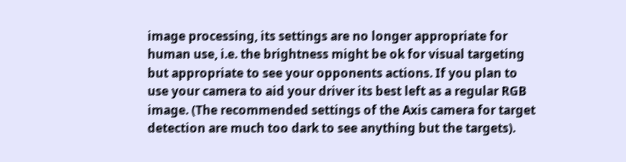image processing, its settings are no longer appropriate for human use, i.e. the brightness might be ok for visual targeting but appropriate to see your opponents actions. If you plan to use your camera to aid your driver its best left as a regular RGB image. (The recommended settings of the Axis camera for target detection are much too dark to see anything but the targets).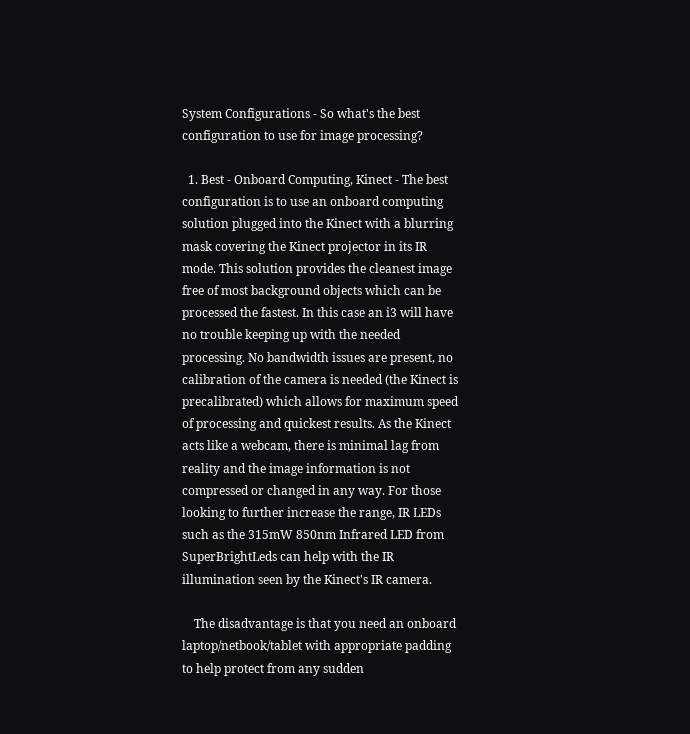System Configurations - So what's the best configuration to use for image processing?

  1. Best - Onboard Computing, Kinect - The best configuration is to use an onboard computing solution plugged into the Kinect with a blurring mask covering the Kinect projector in its IR mode. This solution provides the cleanest image free of most background objects which can be processed the fastest. In this case an i3 will have no trouble keeping up with the needed processing. No bandwidth issues are present, no calibration of the camera is needed (the Kinect is precalibrated) which allows for maximum speed of processing and quickest results. As the Kinect acts like a webcam, there is minimal lag from reality and the image information is not compressed or changed in any way. For those looking to further increase the range, IR LEDs such as the 315mW 850nm Infrared LED from SuperBrightLeds can help with the IR illumination seen by the Kinect's IR camera.

    The disadvantage is that you need an onboard laptop/netbook/tablet with appropriate padding to help protect from any sudden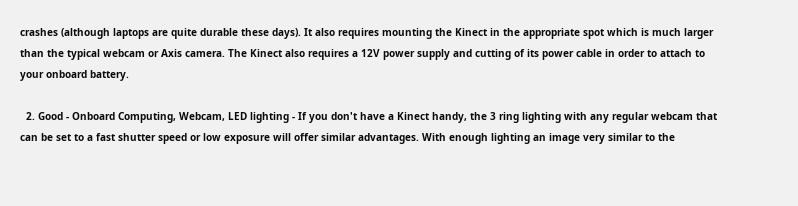crashes (although laptops are quite durable these days). It also requires mounting the Kinect in the appropriate spot which is much larger than the typical webcam or Axis camera. The Kinect also requires a 12V power supply and cutting of its power cable in order to attach to your onboard battery.

  2. Good - Onboard Computing, Webcam, LED lighting - If you don't have a Kinect handy, the 3 ring lighting with any regular webcam that can be set to a fast shutter speed or low exposure will offer similar advantages. With enough lighting an image very similar to the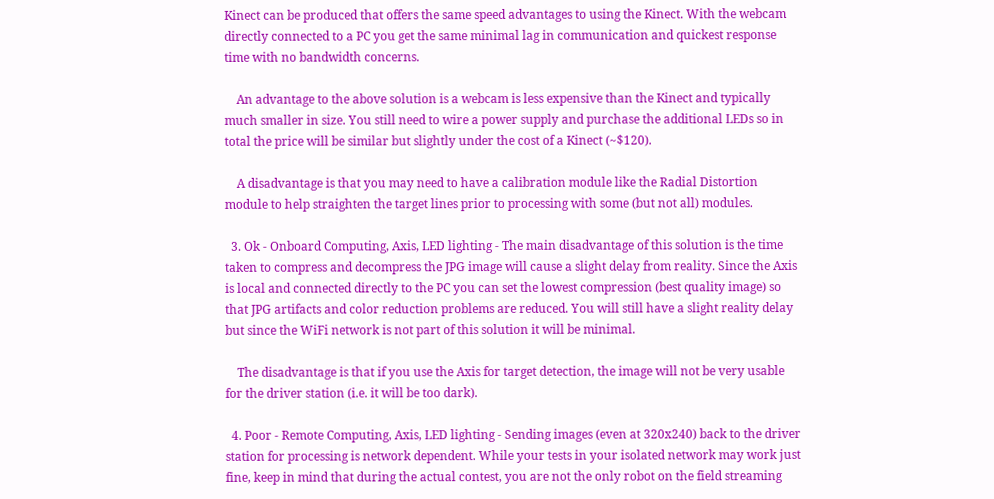Kinect can be produced that offers the same speed advantages to using the Kinect. With the webcam directly connected to a PC you get the same minimal lag in communication and quickest response time with no bandwidth concerns.

    An advantage to the above solution is a webcam is less expensive than the Kinect and typically much smaller in size. You still need to wire a power supply and purchase the additional LEDs so in total the price will be similar but slightly under the cost of a Kinect (~$120).

    A disadvantage is that you may need to have a calibration module like the Radial Distortion module to help straighten the target lines prior to processing with some (but not all) modules.

  3. Ok - Onboard Computing, Axis, LED lighting - The main disadvantage of this solution is the time taken to compress and decompress the JPG image will cause a slight delay from reality. Since the Axis is local and connected directly to the PC you can set the lowest compression (best quality image) so that JPG artifacts and color reduction problems are reduced. You will still have a slight reality delay but since the WiFi network is not part of this solution it will be minimal.

    The disadvantage is that if you use the Axis for target detection, the image will not be very usable for the driver station (i.e. it will be too dark).

  4. Poor - Remote Computing, Axis, LED lighting - Sending images (even at 320x240) back to the driver station for processing is network dependent. While your tests in your isolated network may work just fine, keep in mind that during the actual contest, you are not the only robot on the field streaming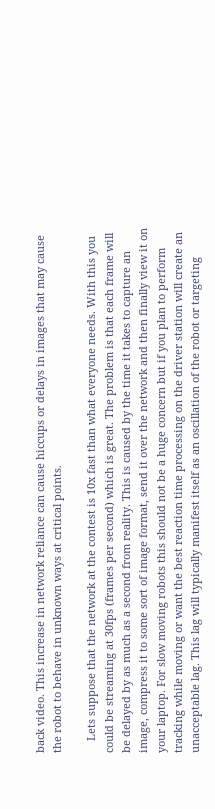back video. This increase in network reliance can cause hiccups or delays in images that may cause the robot to behave in unknown ways at critical points.

    Lets suppose that the network at the contest is 10x fast than what everyone needs. With this you could be streaming at 30fps (frames per second) which is great. The problem is that each frame will be delayed by as much as a second from reality. This is caused by the time it takes to capture an image, compress it to some sort of image format, send it over the network and then finally view it on your laptop. For slow moving robots this should not be a huge concern but if you plan to perform tracking while moving or want the best reaction time processing on the driver station will create an unacceptable lag. This lag will typically manifest itself as an oscillation of the robot or targeting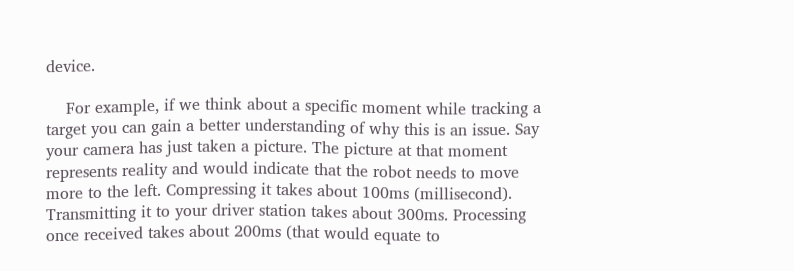device.

    For example, if we think about a specific moment while tracking a target you can gain a better understanding of why this is an issue. Say your camera has just taken a picture. The picture at that moment represents reality and would indicate that the robot needs to move more to the left. Compressing it takes about 100ms (millisecond). Transmitting it to your driver station takes about 300ms. Processing once received takes about 200ms (that would equate to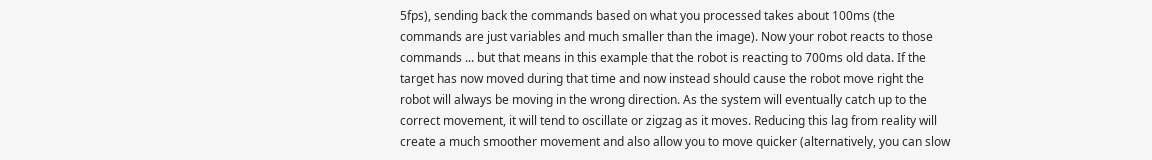5fps), sending back the commands based on what you processed takes about 100ms (the commands are just variables and much smaller than the image). Now your robot reacts to those commands ... but that means in this example that the robot is reacting to 700ms old data. If the target has now moved during that time and now instead should cause the robot move right the robot will always be moving in the wrong direction. As the system will eventually catch up to the correct movement, it will tend to oscillate or zigzag as it moves. Reducing this lag from reality will create a much smoother movement and also allow you to move quicker (alternatively, you can slow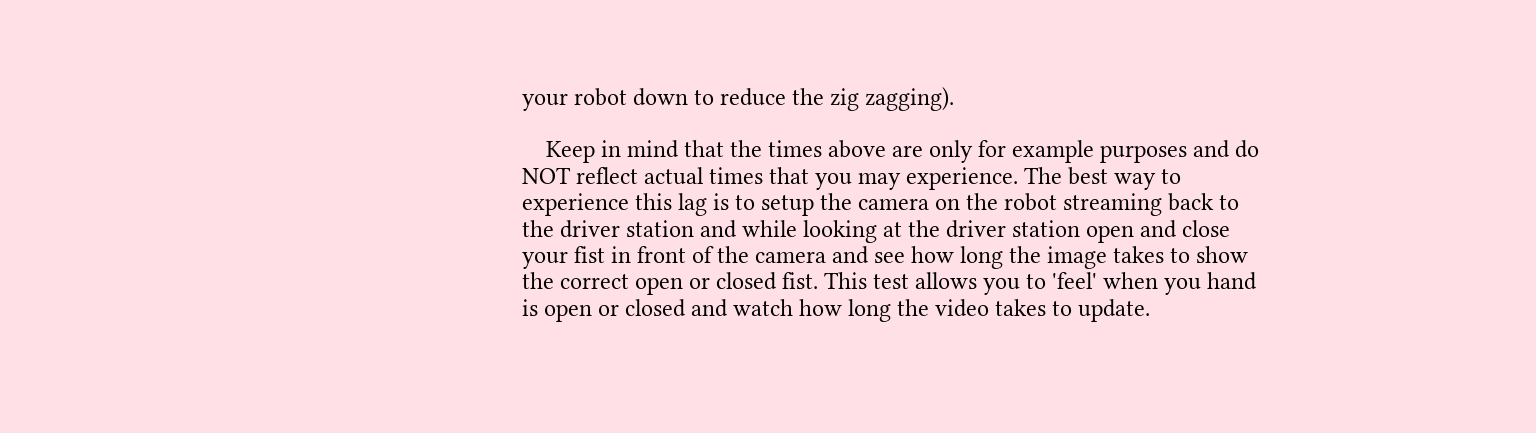your robot down to reduce the zig zagging).

    Keep in mind that the times above are only for example purposes and do NOT reflect actual times that you may experience. The best way to experience this lag is to setup the camera on the robot streaming back to the driver station and while looking at the driver station open and close your fist in front of the camera and see how long the image takes to show the correct open or closed fist. This test allows you to 'feel' when you hand is open or closed and watch how long the video takes to update.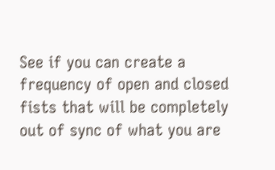See if you can create a frequency of open and closed fists that will be completely out of sync of what you are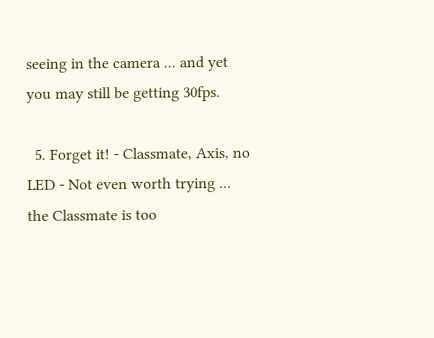seeing in the camera ... and yet you may still be getting 30fps.

  5. Forget it! - Classmate, Axis, no LED - Not even worth trying ... the Classmate is too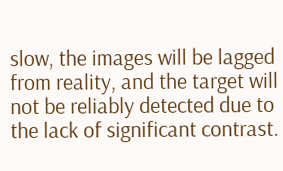slow, the images will be lagged from reality, and the target will not be reliably detected due to the lack of significant contrast.